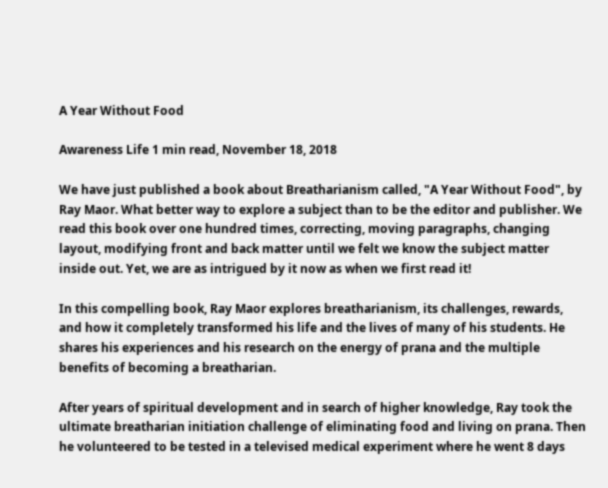A Year Without Food

Awareness Life 1 min read, November 18, 2018

We have just published a book about Breatharianism called, "A Year Without Food", by Ray Maor. What better way to explore a subject than to be the editor and publisher. We read this book over one hundred times, correcting, moving paragraphs, changing layout, modifying front and back matter until we felt we know the subject matter inside out. Yet, we are as intrigued by it now as when we first read it!

In this compelling book, Ray Maor explores breatharianism, its challenges, rewards, and how it completely transformed his life and the lives of many of his students. He shares his experiences and his research on the energy of prana and the multiple benefits of becoming a breatharian.

After years of spiritual development and in search of higher knowledge, Ray took the ultimate breatharian initiation challenge of eliminating food and living on prana. Then he volunteered to be tested in a televised medical experiment where he went 8 days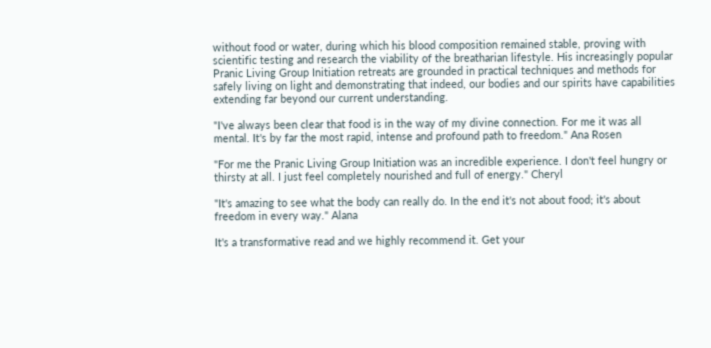without food or water, during which his blood composition remained stable, proving with scientific testing and research the viability of the breatharian lifestyle. His increasingly popular Pranic Living Group Initiation retreats are grounded in practical techniques and methods for safely living on light and demonstrating that indeed, our bodies and our spirits have capabilities extending far beyond our current understanding.

"I've always been clear that food is in the way of my divine connection. For me it was all mental. It's by far the most rapid, intense and profound path to freedom." Ana Rosen

"For me the Pranic Living Group Initiation was an incredible experience. I don't feel hungry or thirsty at all. I just feel completely nourished and full of energy." Cheryl

"It's amazing to see what the body can really do. In the end it's not about food; it's about freedom in every way." Alana

It's a transformative read and we highly recommend it. Get your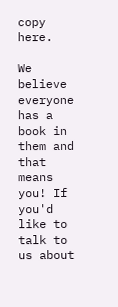copy here.

We believe everyone has a book in them and that means you! If you'd like to talk to us about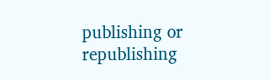publishing or republishing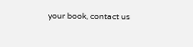your book, contact us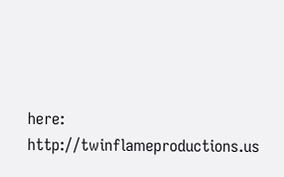here: http://twinflameproductions.us